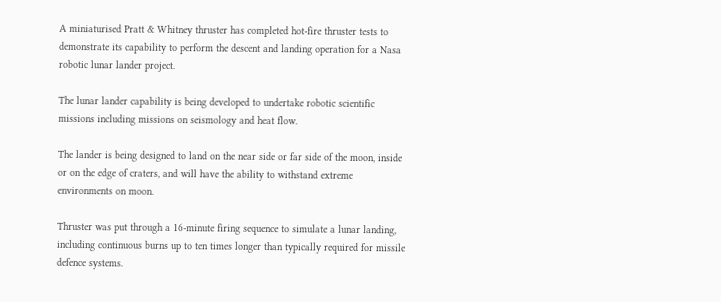A miniaturised Pratt & Whitney thruster has completed hot-fire thruster tests to demonstrate its capability to perform the descent and landing operation for a Nasa robotic lunar lander project.

The lunar lander capability is being developed to undertake robotic scientific missions including missions on seismology and heat flow.

The lander is being designed to land on the near side or far side of the moon, inside or on the edge of craters, and will have the ability to withstand extreme environments on moon.

Thruster was put through a 16-minute firing sequence to simulate a lunar landing, including continuous burns up to ten times longer than typically required for missile defence systems.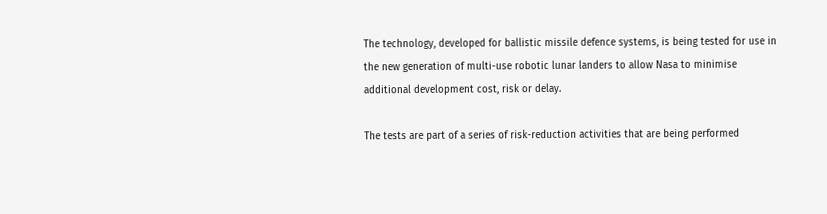The technology, developed for ballistic missile defence systems, is being tested for use in the new generation of multi-use robotic lunar landers to allow Nasa to minimise additional development cost, risk or delay.

The tests are part of a series of risk-reduction activities that are being performed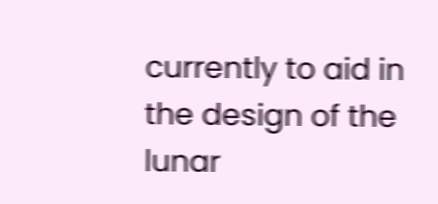currently to aid in the design of the lunar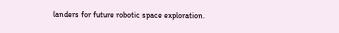landers for future robotic space exploration.